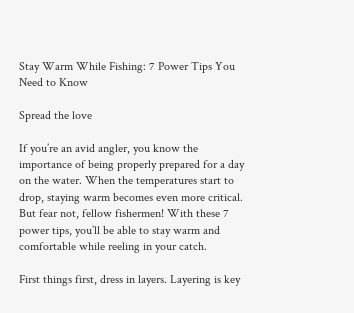Stay Warm While Fishing: 7 Power Tips You Need to Know

Spread the love

If you’re an avid angler, you know the importance of being properly prepared for a day on the water. When the temperatures start to drop, staying warm becomes even more critical. But fear not, fellow fishermen! With these 7 power tips, you’ll be able to stay warm and comfortable while reeling in your catch.

First things first, dress in layers. Layering is key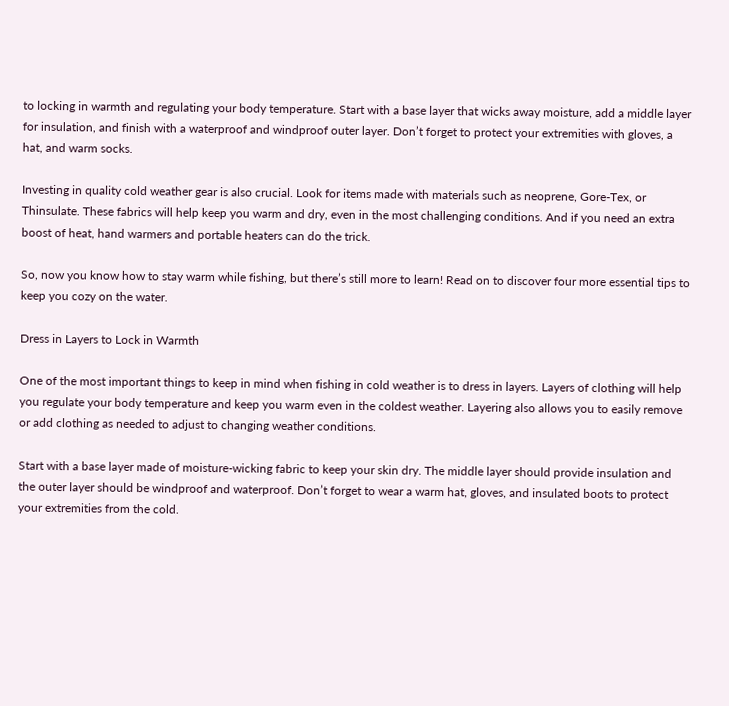to locking in warmth and regulating your body temperature. Start with a base layer that wicks away moisture, add a middle layer for insulation, and finish with a waterproof and windproof outer layer. Don’t forget to protect your extremities with gloves, a hat, and warm socks.

Investing in quality cold weather gear is also crucial. Look for items made with materials such as neoprene, Gore-Tex, or Thinsulate. These fabrics will help keep you warm and dry, even in the most challenging conditions. And if you need an extra boost of heat, hand warmers and portable heaters can do the trick.

So, now you know how to stay warm while fishing, but there’s still more to learn! Read on to discover four more essential tips to keep you cozy on the water.

Dress in Layers to Lock in Warmth

One of the most important things to keep in mind when fishing in cold weather is to dress in layers. Layers of clothing will help you regulate your body temperature and keep you warm even in the coldest weather. Layering also allows you to easily remove or add clothing as needed to adjust to changing weather conditions.

Start with a base layer made of moisture-wicking fabric to keep your skin dry. The middle layer should provide insulation and the outer layer should be windproof and waterproof. Don’t forget to wear a warm hat, gloves, and insulated boots to protect your extremities from the cold.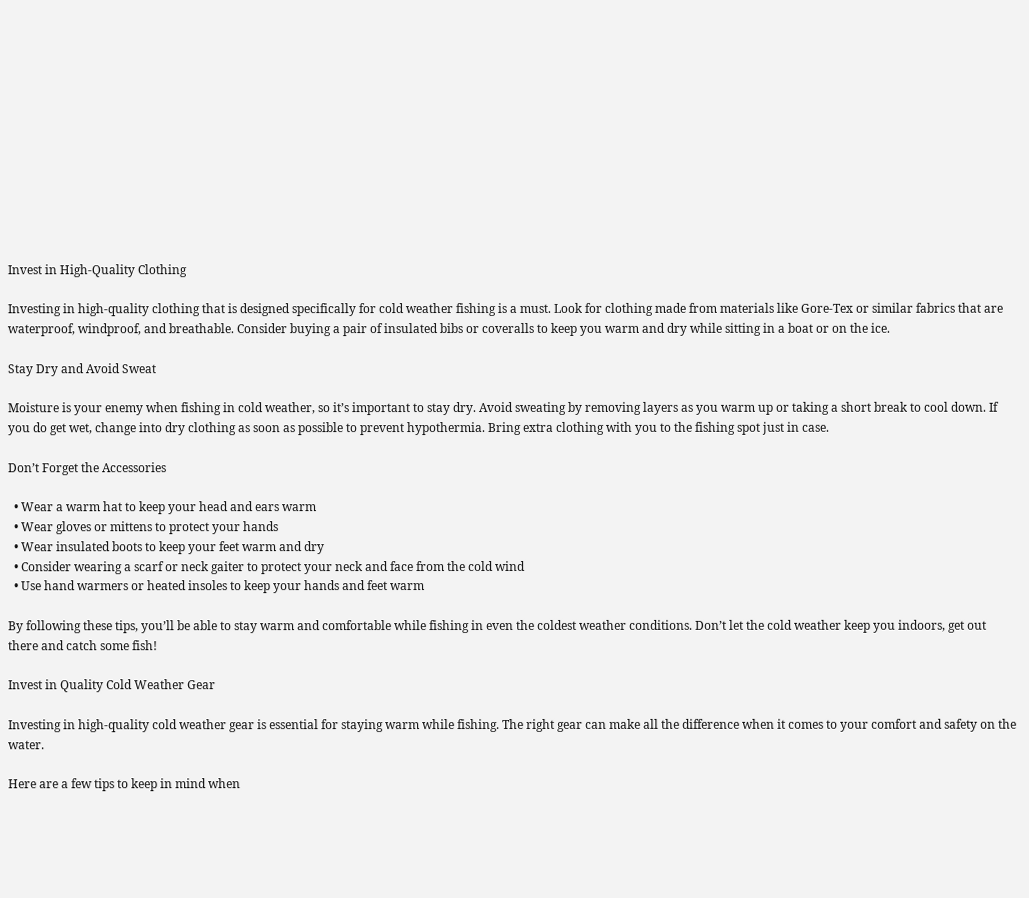Invest in High-Quality Clothing

Investing in high-quality clothing that is designed specifically for cold weather fishing is a must. Look for clothing made from materials like Gore-Tex or similar fabrics that are waterproof, windproof, and breathable. Consider buying a pair of insulated bibs or coveralls to keep you warm and dry while sitting in a boat or on the ice.

Stay Dry and Avoid Sweat

Moisture is your enemy when fishing in cold weather, so it’s important to stay dry. Avoid sweating by removing layers as you warm up or taking a short break to cool down. If you do get wet, change into dry clothing as soon as possible to prevent hypothermia. Bring extra clothing with you to the fishing spot just in case.

Don’t Forget the Accessories

  • Wear a warm hat to keep your head and ears warm
  • Wear gloves or mittens to protect your hands
  • Wear insulated boots to keep your feet warm and dry
  • Consider wearing a scarf or neck gaiter to protect your neck and face from the cold wind
  • Use hand warmers or heated insoles to keep your hands and feet warm

By following these tips, you’ll be able to stay warm and comfortable while fishing in even the coldest weather conditions. Don’t let the cold weather keep you indoors, get out there and catch some fish!

Invest in Quality Cold Weather Gear

Investing in high-quality cold weather gear is essential for staying warm while fishing. The right gear can make all the difference when it comes to your comfort and safety on the water.

Here are a few tips to keep in mind when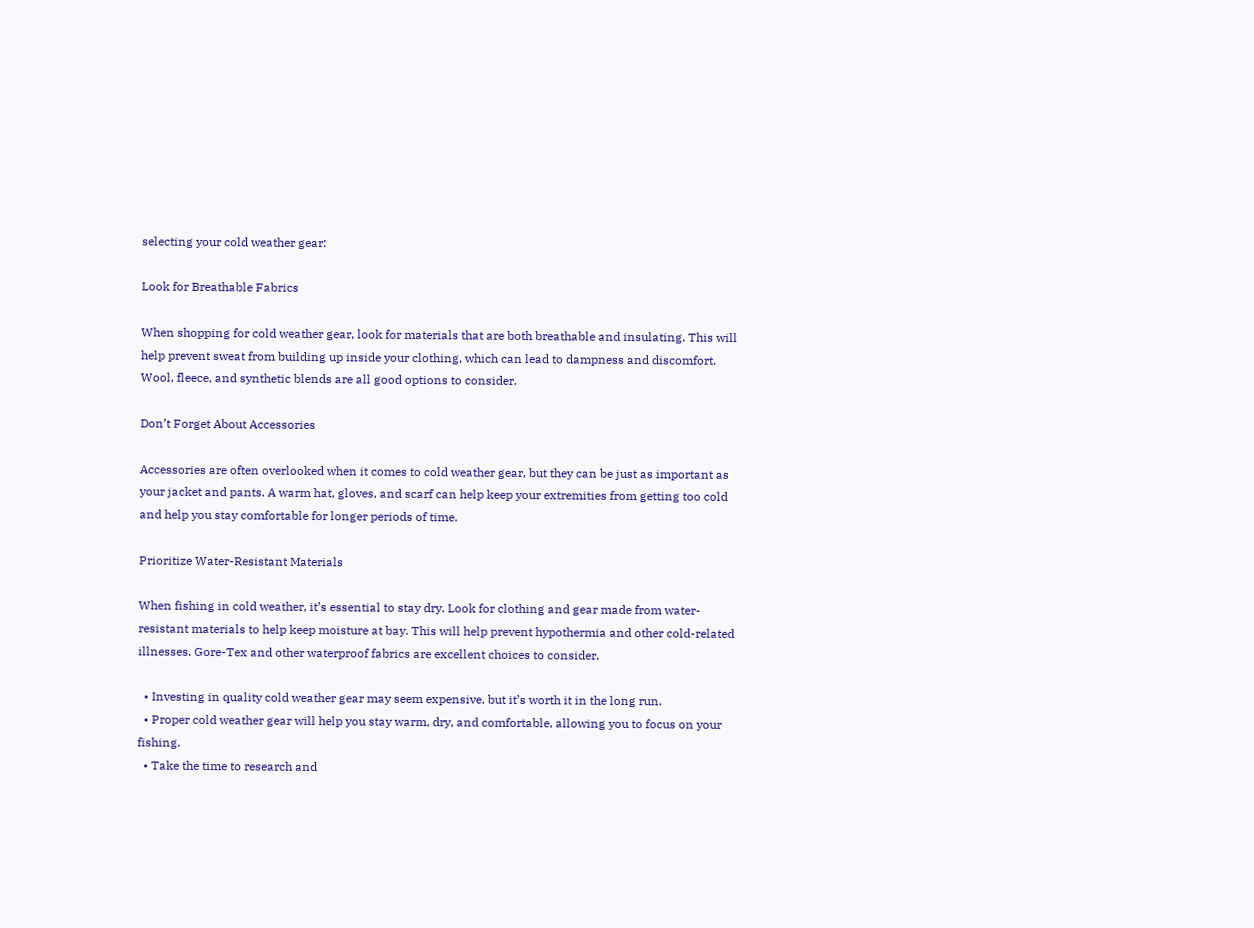selecting your cold weather gear:

Look for Breathable Fabrics

When shopping for cold weather gear, look for materials that are both breathable and insulating. This will help prevent sweat from building up inside your clothing, which can lead to dampness and discomfort. Wool, fleece, and synthetic blends are all good options to consider.

Don’t Forget About Accessories

Accessories are often overlooked when it comes to cold weather gear, but they can be just as important as your jacket and pants. A warm hat, gloves, and scarf can help keep your extremities from getting too cold and help you stay comfortable for longer periods of time.

Prioritize Water-Resistant Materials

When fishing in cold weather, it’s essential to stay dry. Look for clothing and gear made from water-resistant materials to help keep moisture at bay. This will help prevent hypothermia and other cold-related illnesses. Gore-Tex and other waterproof fabrics are excellent choices to consider.

  • Investing in quality cold weather gear may seem expensive, but it’s worth it in the long run.
  • Proper cold weather gear will help you stay warm, dry, and comfortable, allowing you to focus on your fishing.
  • Take the time to research and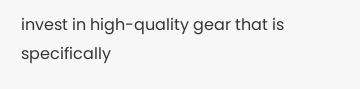invest in high-quality gear that is specifically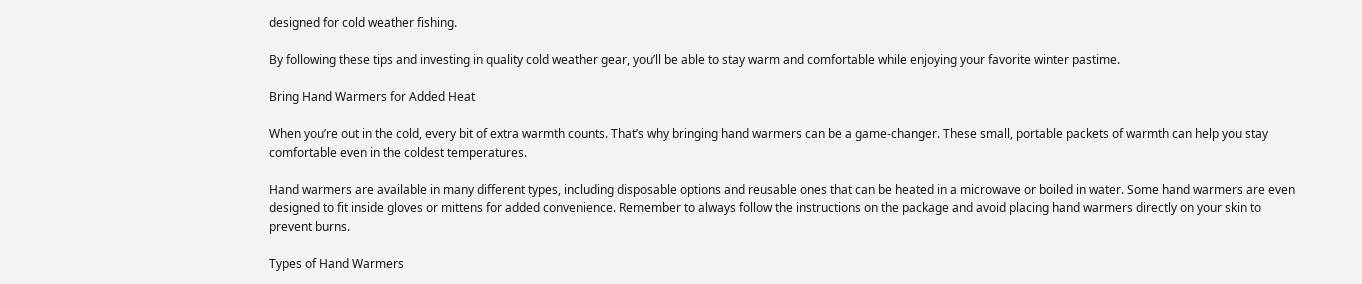designed for cold weather fishing.

By following these tips and investing in quality cold weather gear, you’ll be able to stay warm and comfortable while enjoying your favorite winter pastime.

Bring Hand Warmers for Added Heat

When you’re out in the cold, every bit of extra warmth counts. That’s why bringing hand warmers can be a game-changer. These small, portable packets of warmth can help you stay comfortable even in the coldest temperatures.

Hand warmers are available in many different types, including disposable options and reusable ones that can be heated in a microwave or boiled in water. Some hand warmers are even designed to fit inside gloves or mittens for added convenience. Remember to always follow the instructions on the package and avoid placing hand warmers directly on your skin to prevent burns.

Types of Hand Warmers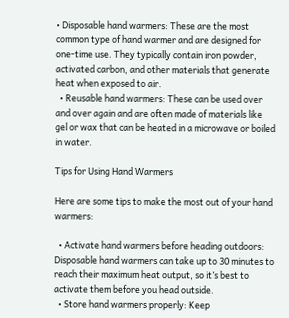• Disposable hand warmers: These are the most common type of hand warmer and are designed for one-time use. They typically contain iron powder, activated carbon, and other materials that generate heat when exposed to air.
  • Reusable hand warmers: These can be used over and over again and are often made of materials like gel or wax that can be heated in a microwave or boiled in water.

Tips for Using Hand Warmers

Here are some tips to make the most out of your hand warmers:

  • Activate hand warmers before heading outdoors: Disposable hand warmers can take up to 30 minutes to reach their maximum heat output, so it’s best to activate them before you head outside.
  • Store hand warmers properly: Keep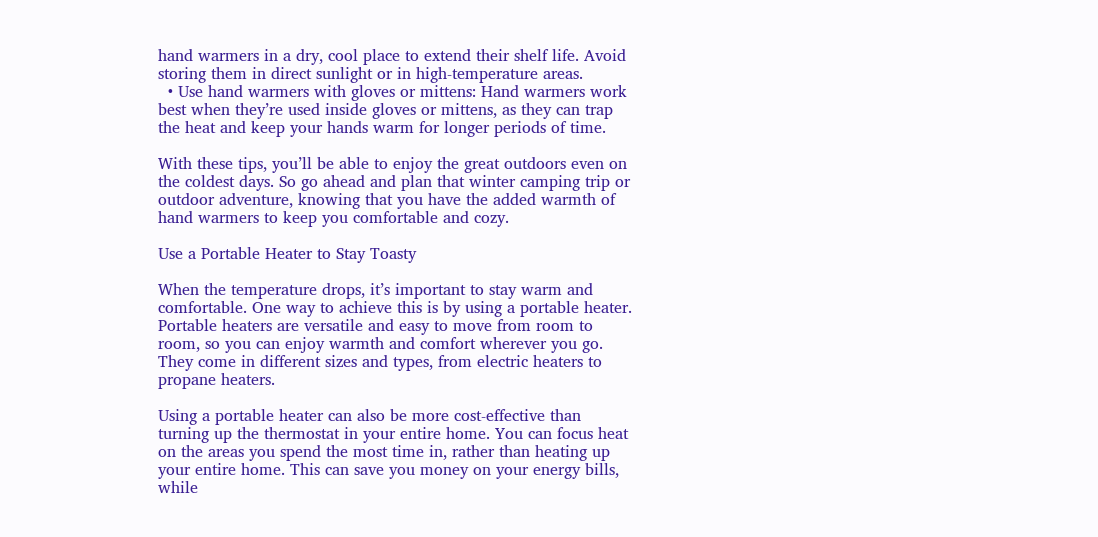hand warmers in a dry, cool place to extend their shelf life. Avoid storing them in direct sunlight or in high-temperature areas.
  • Use hand warmers with gloves or mittens: Hand warmers work best when they’re used inside gloves or mittens, as they can trap the heat and keep your hands warm for longer periods of time.

With these tips, you’ll be able to enjoy the great outdoors even on the coldest days. So go ahead and plan that winter camping trip or outdoor adventure, knowing that you have the added warmth of hand warmers to keep you comfortable and cozy.

Use a Portable Heater to Stay Toasty

When the temperature drops, it’s important to stay warm and comfortable. One way to achieve this is by using a portable heater. Portable heaters are versatile and easy to move from room to room, so you can enjoy warmth and comfort wherever you go. They come in different sizes and types, from electric heaters to propane heaters.

Using a portable heater can also be more cost-effective than turning up the thermostat in your entire home. You can focus heat on the areas you spend the most time in, rather than heating up your entire home. This can save you money on your energy bills, while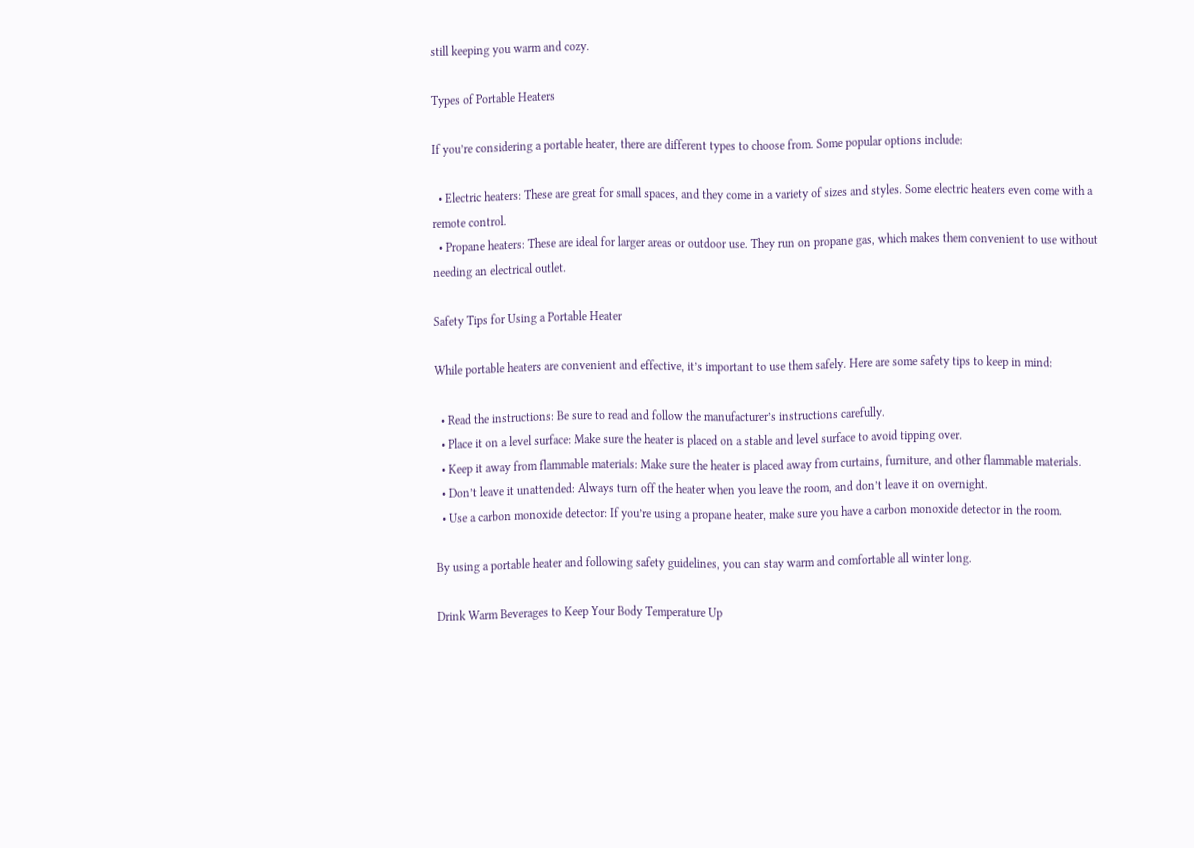still keeping you warm and cozy.

Types of Portable Heaters

If you’re considering a portable heater, there are different types to choose from. Some popular options include:

  • Electric heaters: These are great for small spaces, and they come in a variety of sizes and styles. Some electric heaters even come with a remote control.
  • Propane heaters: These are ideal for larger areas or outdoor use. They run on propane gas, which makes them convenient to use without needing an electrical outlet.

Safety Tips for Using a Portable Heater

While portable heaters are convenient and effective, it’s important to use them safely. Here are some safety tips to keep in mind:

  • Read the instructions: Be sure to read and follow the manufacturer’s instructions carefully.
  • Place it on a level surface: Make sure the heater is placed on a stable and level surface to avoid tipping over.
  • Keep it away from flammable materials: Make sure the heater is placed away from curtains, furniture, and other flammable materials.
  • Don’t leave it unattended: Always turn off the heater when you leave the room, and don’t leave it on overnight.
  • Use a carbon monoxide detector: If you’re using a propane heater, make sure you have a carbon monoxide detector in the room.

By using a portable heater and following safety guidelines, you can stay warm and comfortable all winter long.

Drink Warm Beverages to Keep Your Body Temperature Up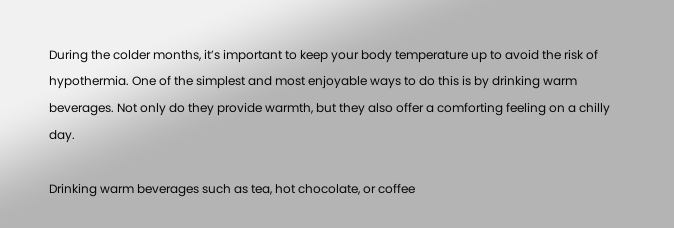During the colder months, it’s important to keep your body temperature up to avoid the risk of hypothermia. One of the simplest and most enjoyable ways to do this is by drinking warm beverages. Not only do they provide warmth, but they also offer a comforting feeling on a chilly day.

Drinking warm beverages such as tea, hot chocolate, or coffee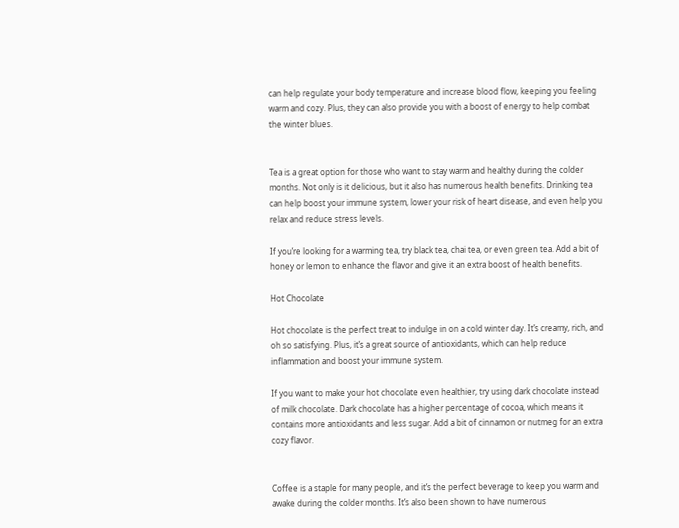can help regulate your body temperature and increase blood flow, keeping you feeling warm and cozy. Plus, they can also provide you with a boost of energy to help combat the winter blues.


Tea is a great option for those who want to stay warm and healthy during the colder months. Not only is it delicious, but it also has numerous health benefits. Drinking tea can help boost your immune system, lower your risk of heart disease, and even help you relax and reduce stress levels.

If you’re looking for a warming tea, try black tea, chai tea, or even green tea. Add a bit of honey or lemon to enhance the flavor and give it an extra boost of health benefits.

Hot Chocolate

Hot chocolate is the perfect treat to indulge in on a cold winter day. It’s creamy, rich, and oh so satisfying. Plus, it’s a great source of antioxidants, which can help reduce inflammation and boost your immune system.

If you want to make your hot chocolate even healthier, try using dark chocolate instead of milk chocolate. Dark chocolate has a higher percentage of cocoa, which means it contains more antioxidants and less sugar. Add a bit of cinnamon or nutmeg for an extra cozy flavor.


Coffee is a staple for many people, and it’s the perfect beverage to keep you warm and awake during the colder months. It’s also been shown to have numerous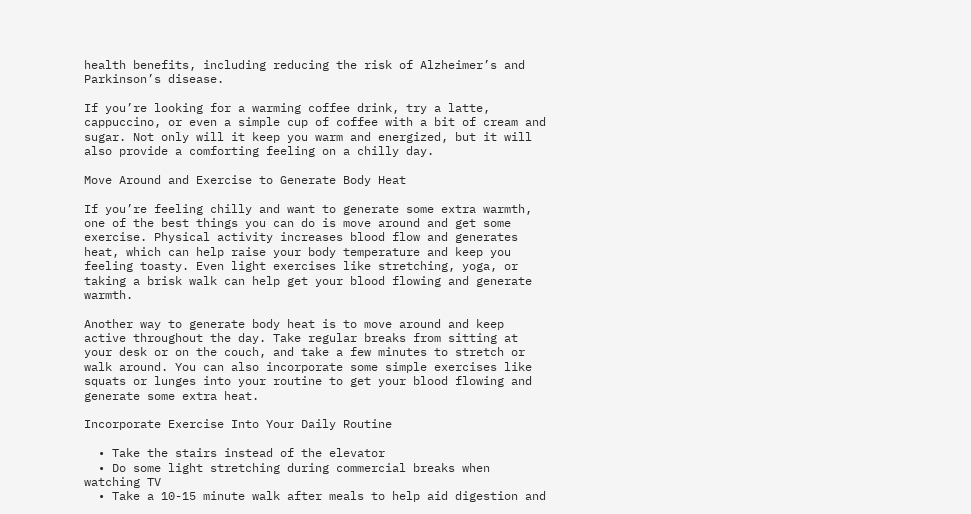health benefits, including reducing the risk of Alzheimer’s and Parkinson’s disease.

If you’re looking for a warming coffee drink, try a latte, cappuccino, or even a simple cup of coffee with a bit of cream and sugar. Not only will it keep you warm and energized, but it will also provide a comforting feeling on a chilly day.

Move Around and Exercise to Generate Body Heat

If you’re feeling chilly and want to generate some extra warmth, one of the best things you can do is move around and get some exercise. Physical activity increases blood flow and generates heat, which can help raise your body temperature and keep you feeling toasty. Even light exercises like stretching, yoga, or taking a brisk walk can help get your blood flowing and generate warmth.

Another way to generate body heat is to move around and keep active throughout the day. Take regular breaks from sitting at your desk or on the couch, and take a few minutes to stretch or walk around. You can also incorporate some simple exercises like squats or lunges into your routine to get your blood flowing and generate some extra heat.

Incorporate Exercise Into Your Daily Routine

  • Take the stairs instead of the elevator
  • Do some light stretching during commercial breaks when watching TV
  • Take a 10-15 minute walk after meals to help aid digestion and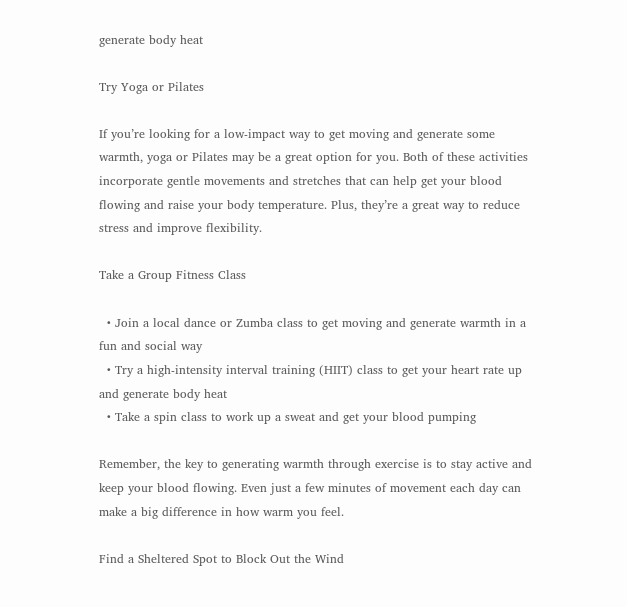generate body heat

Try Yoga or Pilates

If you’re looking for a low-impact way to get moving and generate some warmth, yoga or Pilates may be a great option for you. Both of these activities incorporate gentle movements and stretches that can help get your blood flowing and raise your body temperature. Plus, they’re a great way to reduce stress and improve flexibility.

Take a Group Fitness Class

  • Join a local dance or Zumba class to get moving and generate warmth in a fun and social way
  • Try a high-intensity interval training (HIIT) class to get your heart rate up and generate body heat
  • Take a spin class to work up a sweat and get your blood pumping

Remember, the key to generating warmth through exercise is to stay active and keep your blood flowing. Even just a few minutes of movement each day can make a big difference in how warm you feel.

Find a Sheltered Spot to Block Out the Wind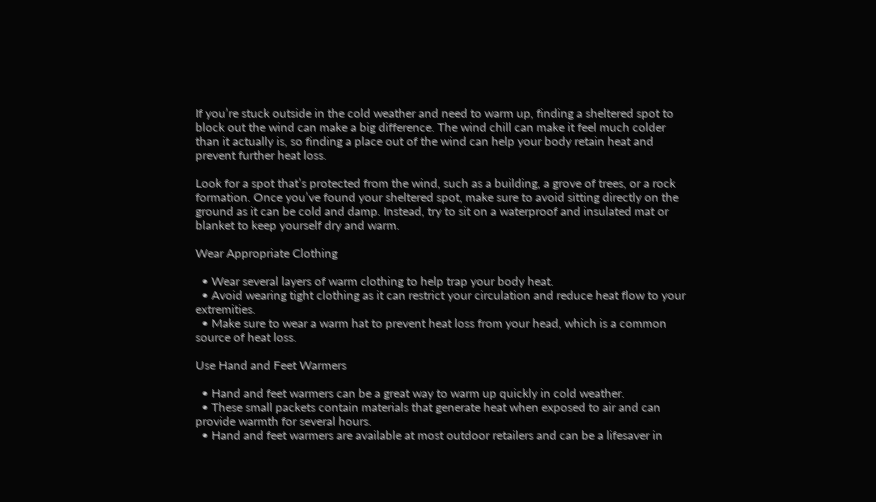If you’re stuck outside in the cold weather and need to warm up, finding a sheltered spot to block out the wind can make a big difference. The wind chill can make it feel much colder than it actually is, so finding a place out of the wind can help your body retain heat and prevent further heat loss.

Look for a spot that’s protected from the wind, such as a building, a grove of trees, or a rock formation. Once you’ve found your sheltered spot, make sure to avoid sitting directly on the ground as it can be cold and damp. Instead, try to sit on a waterproof and insulated mat or blanket to keep yourself dry and warm.

Wear Appropriate Clothing

  • Wear several layers of warm clothing to help trap your body heat.
  • Avoid wearing tight clothing as it can restrict your circulation and reduce heat flow to your extremities.
  • Make sure to wear a warm hat to prevent heat loss from your head, which is a common source of heat loss.

Use Hand and Feet Warmers

  • Hand and feet warmers can be a great way to warm up quickly in cold weather.
  • These small packets contain materials that generate heat when exposed to air and can provide warmth for several hours.
  • Hand and feet warmers are available at most outdoor retailers and can be a lifesaver in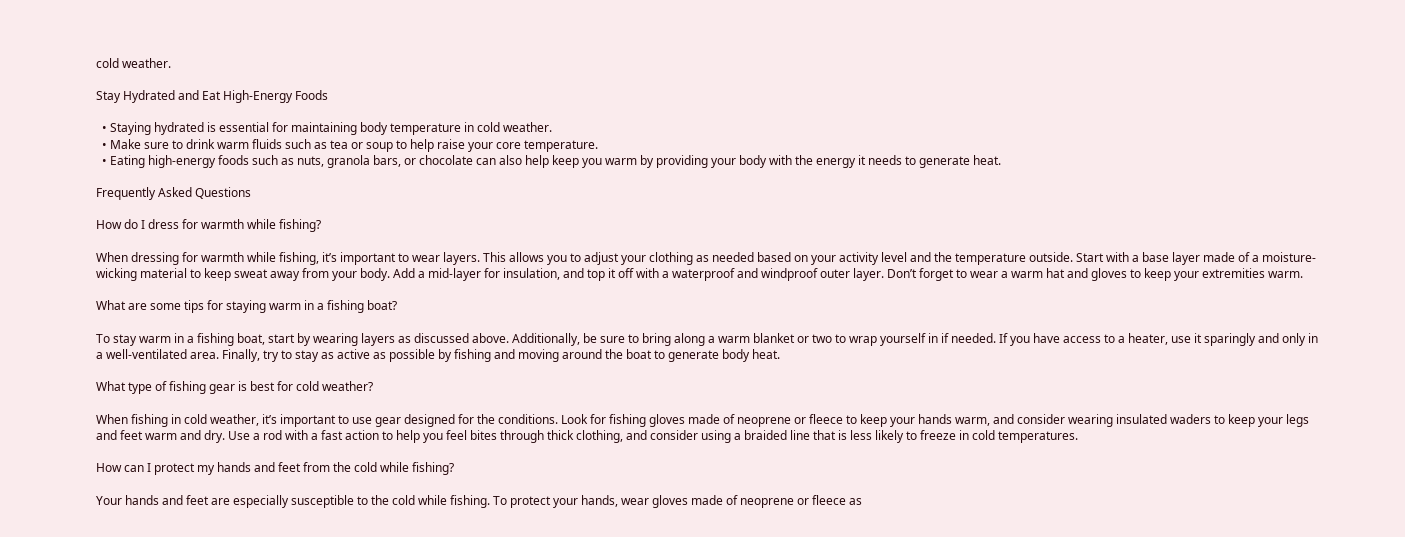cold weather.

Stay Hydrated and Eat High-Energy Foods

  • Staying hydrated is essential for maintaining body temperature in cold weather.
  • Make sure to drink warm fluids such as tea or soup to help raise your core temperature.
  • Eating high-energy foods such as nuts, granola bars, or chocolate can also help keep you warm by providing your body with the energy it needs to generate heat.

Frequently Asked Questions

How do I dress for warmth while fishing?

When dressing for warmth while fishing, it’s important to wear layers. This allows you to adjust your clothing as needed based on your activity level and the temperature outside. Start with a base layer made of a moisture-wicking material to keep sweat away from your body. Add a mid-layer for insulation, and top it off with a waterproof and windproof outer layer. Don’t forget to wear a warm hat and gloves to keep your extremities warm.

What are some tips for staying warm in a fishing boat?

To stay warm in a fishing boat, start by wearing layers as discussed above. Additionally, be sure to bring along a warm blanket or two to wrap yourself in if needed. If you have access to a heater, use it sparingly and only in a well-ventilated area. Finally, try to stay as active as possible by fishing and moving around the boat to generate body heat.

What type of fishing gear is best for cold weather?

When fishing in cold weather, it’s important to use gear designed for the conditions. Look for fishing gloves made of neoprene or fleece to keep your hands warm, and consider wearing insulated waders to keep your legs and feet warm and dry. Use a rod with a fast action to help you feel bites through thick clothing, and consider using a braided line that is less likely to freeze in cold temperatures.

How can I protect my hands and feet from the cold while fishing?

Your hands and feet are especially susceptible to the cold while fishing. To protect your hands, wear gloves made of neoprene or fleece as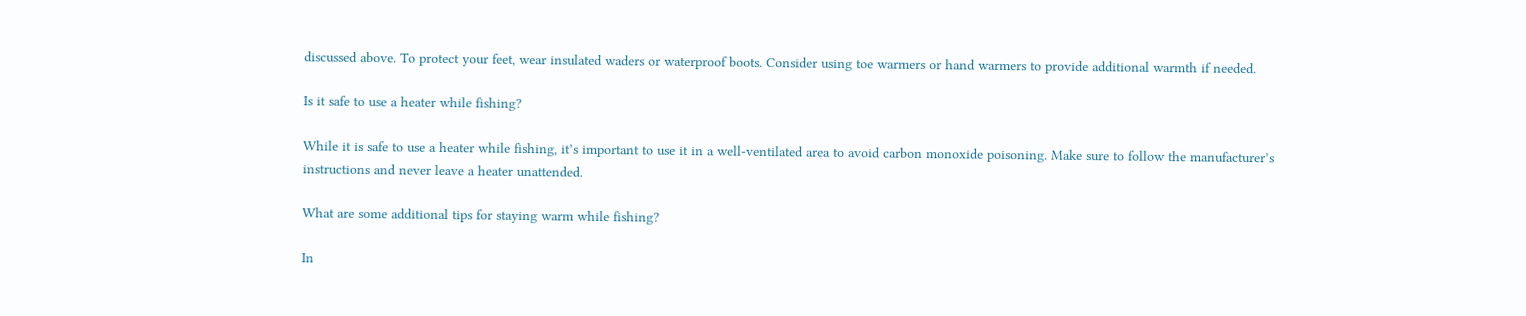discussed above. To protect your feet, wear insulated waders or waterproof boots. Consider using toe warmers or hand warmers to provide additional warmth if needed.

Is it safe to use a heater while fishing?

While it is safe to use a heater while fishing, it’s important to use it in a well-ventilated area to avoid carbon monoxide poisoning. Make sure to follow the manufacturer’s instructions and never leave a heater unattended.

What are some additional tips for staying warm while fishing?

In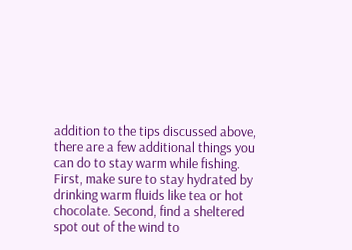addition to the tips discussed above, there are a few additional things you can do to stay warm while fishing. First, make sure to stay hydrated by drinking warm fluids like tea or hot chocolate. Second, find a sheltered spot out of the wind to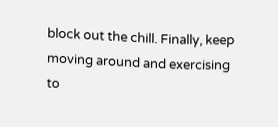block out the chill. Finally, keep moving around and exercising to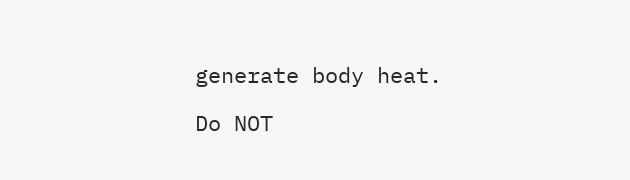generate body heat.

Do NOT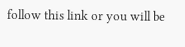follow this link or you will be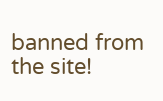banned from the site!